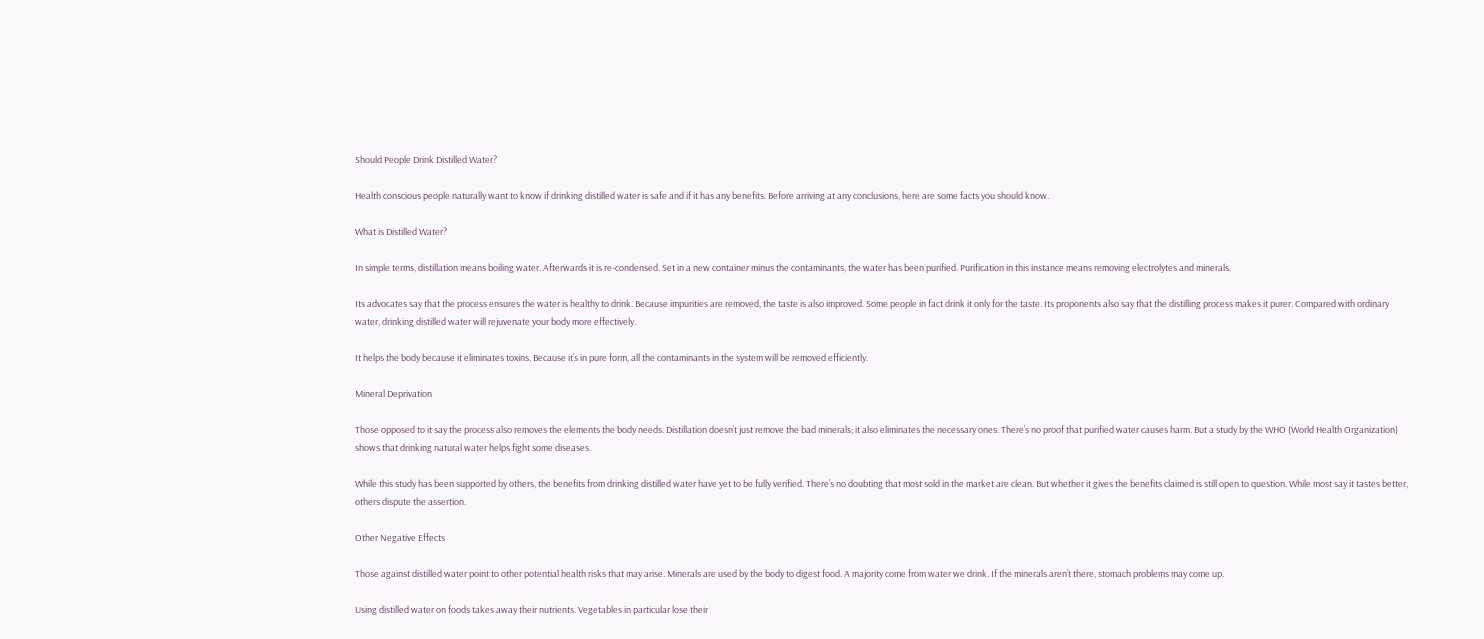Should People Drink Distilled Water?

Health conscious people naturally want to know if drinking distilled water is safe and if it has any benefits. Before arriving at any conclusions, here are some facts you should know.

What is Distilled Water?

In simple terms, distillation means boiling water. Afterwards it is re-condensed. Set in a new container minus the contaminants, the water has been purified. Purification in this instance means removing electrolytes and minerals.

Its advocates say that the process ensures the water is healthy to drink. Because impurities are removed, the taste is also improved. Some people in fact drink it only for the taste. Its proponents also say that the distilling process makes it purer. Compared with ordinary water, drinking distilled water will rejuvenate your body more effectively.

It helps the body because it eliminates toxins. Because it’s in pure form, all the contaminants in the system will be removed efficiently.

Mineral Deprivation

Those opposed to it say the process also removes the elements the body needs. Distillation doesn’t just remove the bad minerals; it also eliminates the necessary ones. There’s no proof that purified water causes harm. But a study by the WHO (World Health Organization) shows that drinking natural water helps fight some diseases.

While this study has been supported by others, the benefits from drinking distilled water have yet to be fully verified. There’s no doubting that most sold in the market are clean. But whether it gives the benefits claimed is still open to question. While most say it tastes better, others dispute the assertion.

Other Negative Effects

Those against distilled water point to other potential health risks that may arise. Minerals are used by the body to digest food. A majority come from water we drink. If the minerals aren’t there, stomach problems may come up.

Using distilled water on foods takes away their nutrients. Vegetables in particular lose their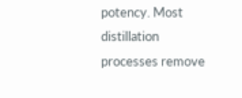potency. Most distillation processes remove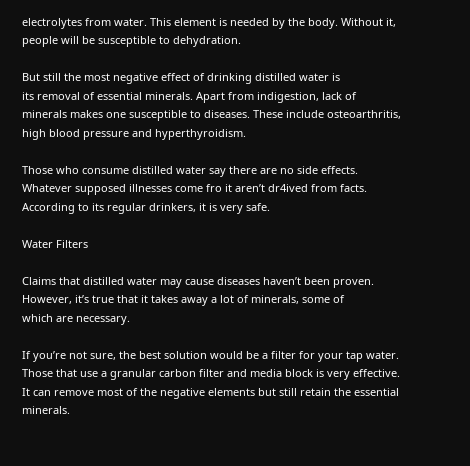electrolytes from water. This element is needed by the body. Without it, people will be susceptible to dehydration.

But still the most negative effect of drinking distilled water is
its removal of essential minerals. Apart from indigestion, lack of minerals makes one susceptible to diseases. These include osteoarthritis, high blood pressure and hyperthyroidism.

Those who consume distilled water say there are no side effects. Whatever supposed illnesses come fro it aren’t dr4ived from facts. According to its regular drinkers, it is very safe.

Water Filters

Claims that distilled water may cause diseases haven’t been proven. However, it’s true that it takes away a lot of minerals, some of
which are necessary.

If you’re not sure, the best solution would be a filter for your tap water. Those that use a granular carbon filter and media block is very effective. It can remove most of the negative elements but still retain the essential minerals.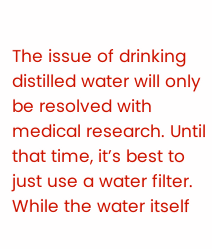The issue of drinking distilled water will only be resolved with medical research. Until that time, it’s best to just use a water filter. While the water itself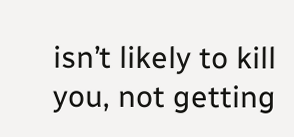isn’t likely to kill you, not getting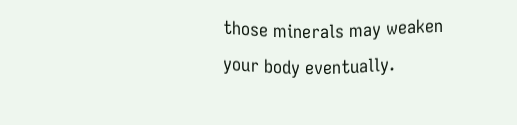those minerals may weaken your body eventually.